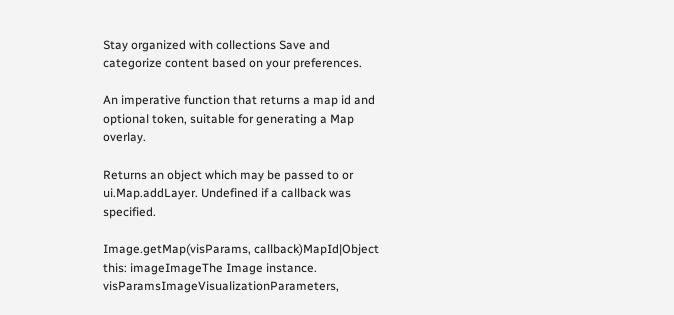Stay organized with collections Save and categorize content based on your preferences.

An imperative function that returns a map id and optional token, suitable for generating a Map overlay.

Returns an object which may be passed to or ui.Map.addLayer. Undefined if a callback was specified.

Image.getMap(visParams, callback)MapId|Object
this: imageImageThe Image instance.
visParamsImageVisualizationParameters,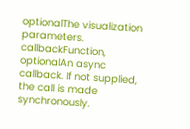optionalThe visualization parameters.
callbackFunction, optionalAn async callback. If not supplied, the call is made synchronously.